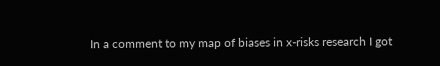In a comment to my map of biases in x-risks research I got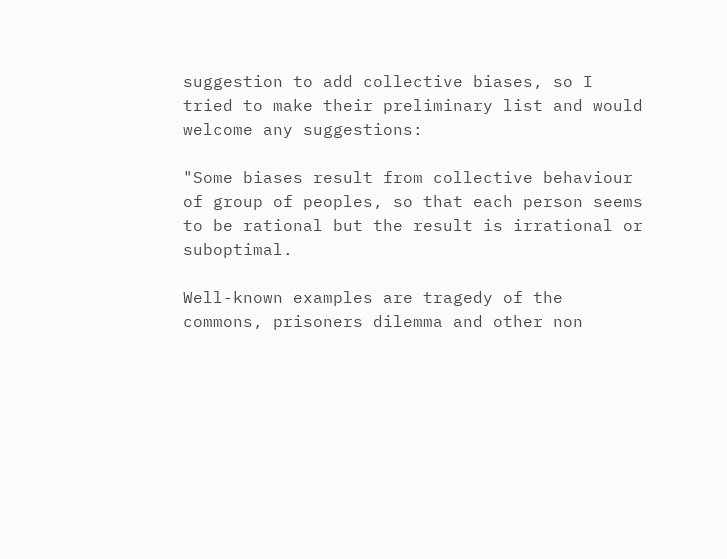suggestion to add collective biases, so I tried to make their preliminary list and would welcome any suggestions:

"Some biases result from collective behaviour of group of peoples, so that each person seems to be rational but the result is irrational or suboptimal.

Well-known examples are tragedy of the commons, prisoners dilemma and other non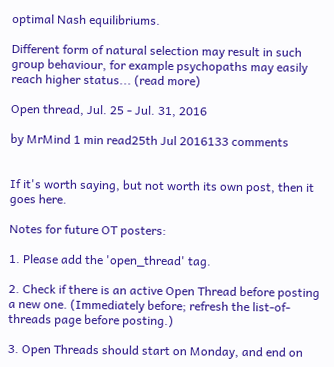optimal Nash equilibriums.

Different form of natural selection may result in such group behaviour, for example psychopaths may easily reach higher status... (read more)

Open thread, Jul. 25 - Jul. 31, 2016

by MrMind 1 min read25th Jul 2016133 comments


If it's worth saying, but not worth its own post, then it goes here.

Notes for future OT posters:

1. Please add the 'open_thread' tag.

2. Check if there is an active Open Thread before posting a new one. (Immediately before; refresh the list-of-threads page before posting.)

3. Open Threads should start on Monday, and end on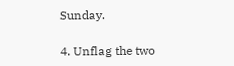Sunday.

4. Unflag the two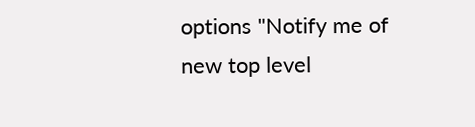options "Notify me of new top level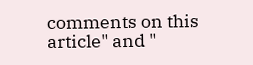comments on this article" and "